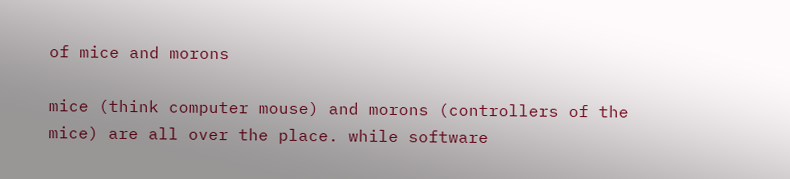of mice and morons

mice (think computer mouse) and morons (controllers of the mice) are all over the place. while software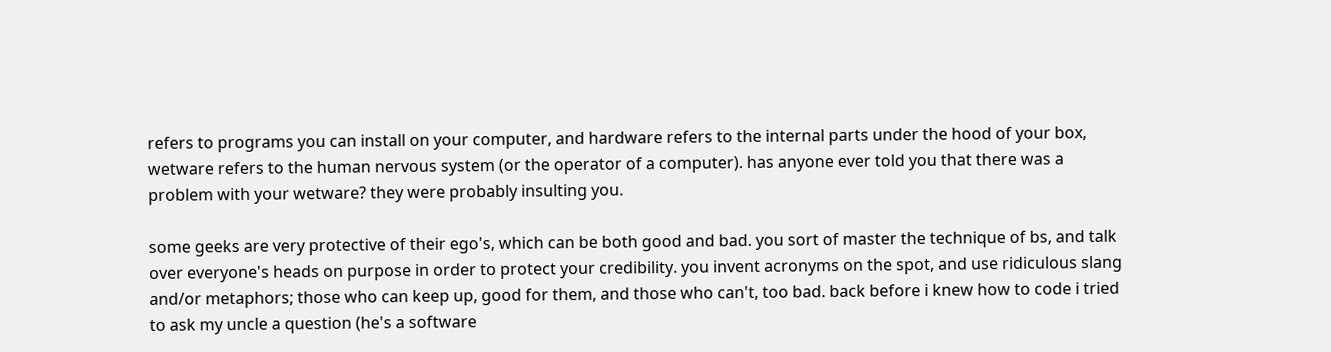refers to programs you can install on your computer, and hardware refers to the internal parts under the hood of your box, wetware refers to the human nervous system (or the operator of a computer). has anyone ever told you that there was a problem with your wetware? they were probably insulting you.

some geeks are very protective of their ego's, which can be both good and bad. you sort of master the technique of bs, and talk over everyone's heads on purpose in order to protect your credibility. you invent acronyms on the spot, and use ridiculous slang and/or metaphors; those who can keep up, good for them, and those who can't, too bad. back before i knew how to code i tried to ask my uncle a question (he's a software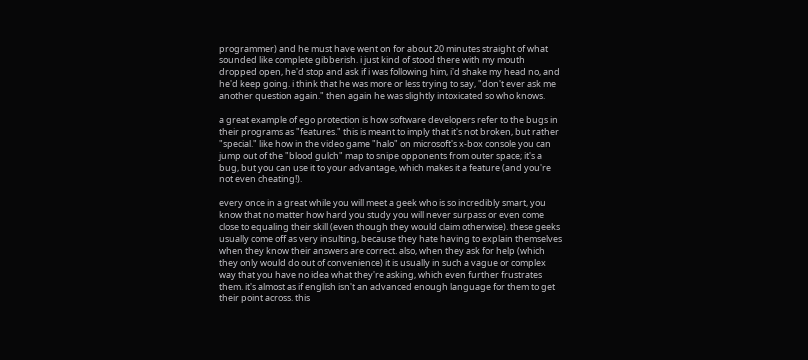programmer) and he must have went on for about 20 minutes straight of what sounded like complete gibberish. i just kind of stood there with my mouth dropped open, he'd stop and ask if i was following him, i'd shake my head no, and he'd keep going. i think that he was more or less trying to say, "don't ever ask me another question again." then again he was slightly intoxicated so who knows.

a great example of ego protection is how software developers refer to the bugs in their programs as "features." this is meant to imply that it's not broken, but rather "special." like how in the video game "halo" on microsoft's x-box console you can jump out of the "blood gulch" map to snipe opponents from outer space; it's a bug, but you can use it to your advantage, which makes it a feature (and you're not even cheating!).

every once in a great while you will meet a geek who is so incredibly smart, you know that no matter how hard you study you will never surpass or even come close to equaling their skill (even though they would claim otherwise). these geeks usually come off as very insulting, because they hate having to explain themselves when they know their answers are correct. also, when they ask for help (which they only would do out of convenience) it is usually in such a vague or complex way that you have no idea what they're asking, which even further frustrates them. it's almost as if english isn't an advanced enough language for them to get their point across. this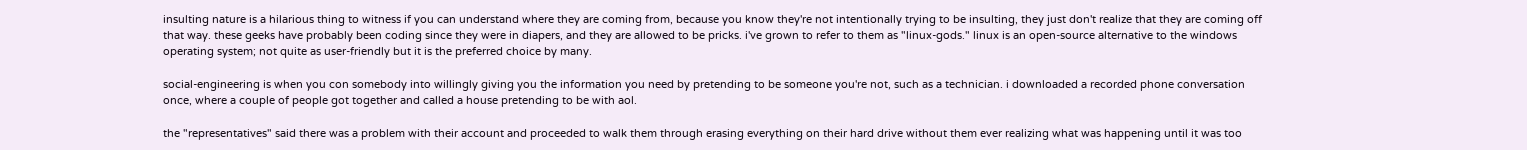insulting nature is a hilarious thing to witness if you can understand where they are coming from, because you know they're not intentionally trying to be insulting, they just don't realize that they are coming off that way. these geeks have probably been coding since they were in diapers, and they are allowed to be pricks. i've grown to refer to them as "linux-gods." linux is an open-source alternative to the windows operating system; not quite as user-friendly but it is the preferred choice by many.

social-engineering is when you con somebody into willingly giving you the information you need by pretending to be someone you're not, such as a technician. i downloaded a recorded phone conversation once, where a couple of people got together and called a house pretending to be with aol.

the "representatives" said there was a problem with their account and proceeded to walk them through erasing everything on their hard drive without them ever realizing what was happening until it was too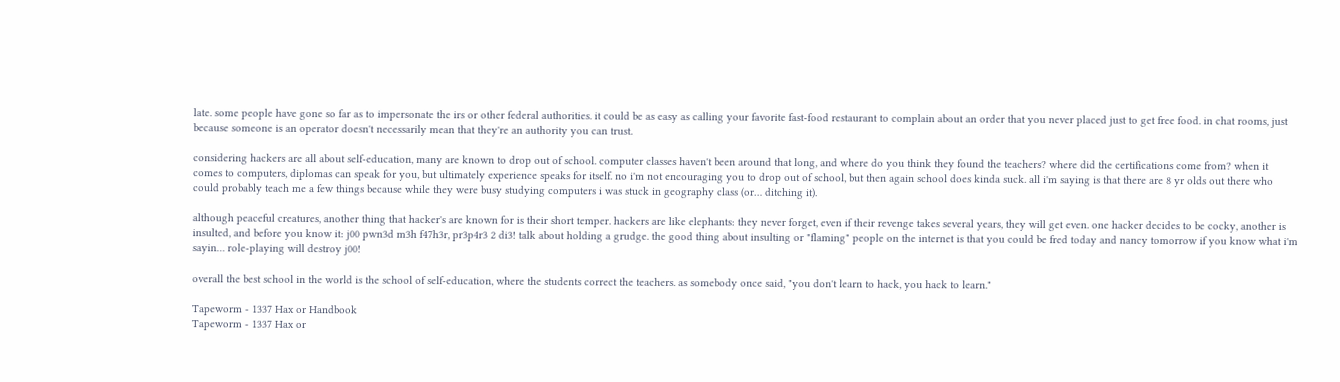late. some people have gone so far as to impersonate the irs or other federal authorities. it could be as easy as calling your favorite fast-food restaurant to complain about an order that you never placed just to get free food. in chat rooms, just because someone is an operator doesn't necessarily mean that they're an authority you can trust.

considering hackers are all about self-education, many are known to drop out of school. computer classes haven't been around that long, and where do you think they found the teachers? where did the certifications come from? when it comes to computers, diplomas can speak for you, but ultimately experience speaks for itself. no i'm not encouraging you to drop out of school, but then again school does kinda suck. all i'm saying is that there are 8 yr olds out there who could probably teach me a few things because while they were busy studying computers i was stuck in geography class (or… ditching it).

although peaceful creatures, another thing that hacker's are known for is their short temper. hackers are like elephants: they never forget, even if their revenge takes several years, they will get even. one hacker decides to be cocky, another is insulted, and before you know it: j00 pwn3d m3h f47h3r, pr3p4r3 2 di3! talk about holding a grudge. the good thing about insulting or "flaming" people on the internet is that you could be fred today and nancy tomorrow if you know what i'm sayin… role-playing will destroy j00!

overall the best school in the world is the school of self-education, where the students correct the teachers. as somebody once said, "you don't learn to hack, you hack to learn."

Tapeworm - 1337 Hax or Handbook
Tapeworm - 1337 Hax or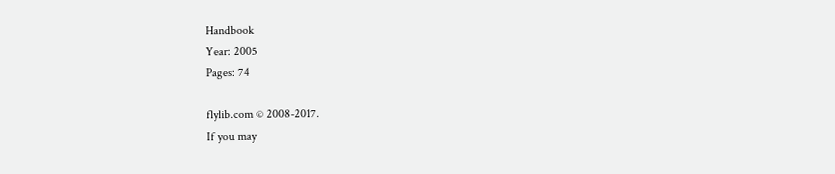Handbook
Year: 2005
Pages: 74

flylib.com © 2008-2017.
If you may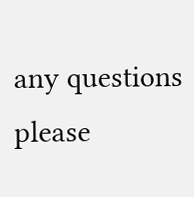any questions please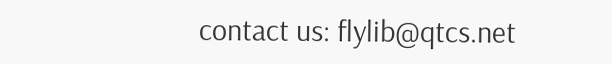contact us: flylib@qtcs.net